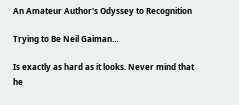An Amateur Author's Odyssey to Recognition

Trying to Be Neil Gaiman…

Is exactly as hard as it looks. Never mind that he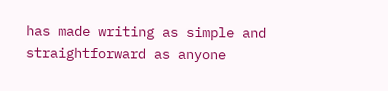has made writing as simple and straightforward as anyone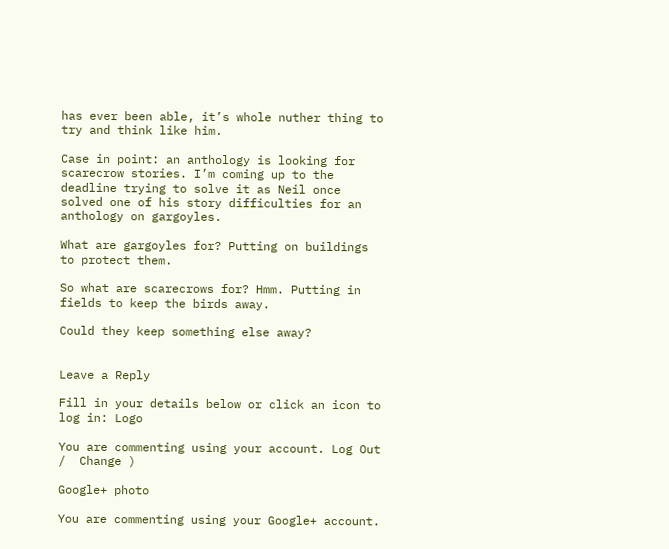has ever been able, it’s whole nuther thing to try and think like him.

Case in point: an anthology is looking for scarecrow stories. I’m coming up to the deadline trying to solve it as Neil once solved one of his story difficulties for an anthology on gargoyles.

What are gargoyles for? Putting on buildings to protect them.

So what are scarecrows for? Hmm. Putting in fields to keep the birds away.

Could they keep something else away?


Leave a Reply

Fill in your details below or click an icon to log in: Logo

You are commenting using your account. Log Out /  Change )

Google+ photo

You are commenting using your Google+ account.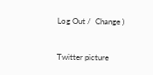Log Out /  Change )

Twitter picture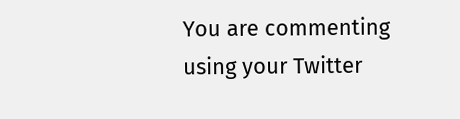You are commenting using your Twitter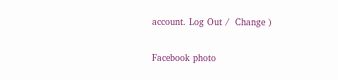account. Log Out /  Change )

Facebook photo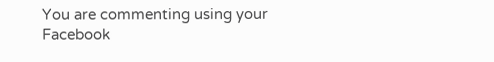You are commenting using your Facebook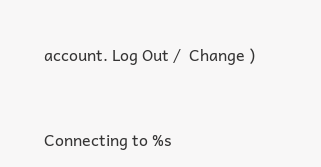account. Log Out /  Change )


Connecting to %s